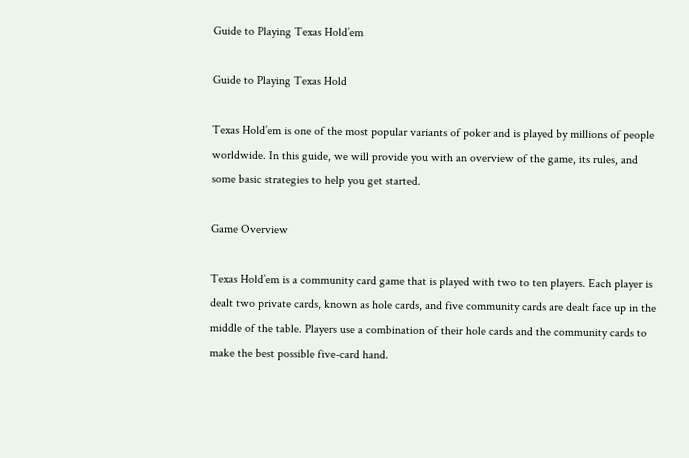Guide to Playing Texas Hold’em

Guide to Playing Texas Hold

Texas Hold’em is one of the most popular variants of poker and is played by millions of people worldwide. In this guide, we will provide you with an overview of the game, its rules, and some basic strategies to help you get started.

Game Overview

Texas Hold’em is a community card game that is played with two to ten players. Each player is dealt two private cards, known as hole cards, and five community cards are dealt face up in the middle of the table. Players use a combination of their hole cards and the community cards to make the best possible five-card hand.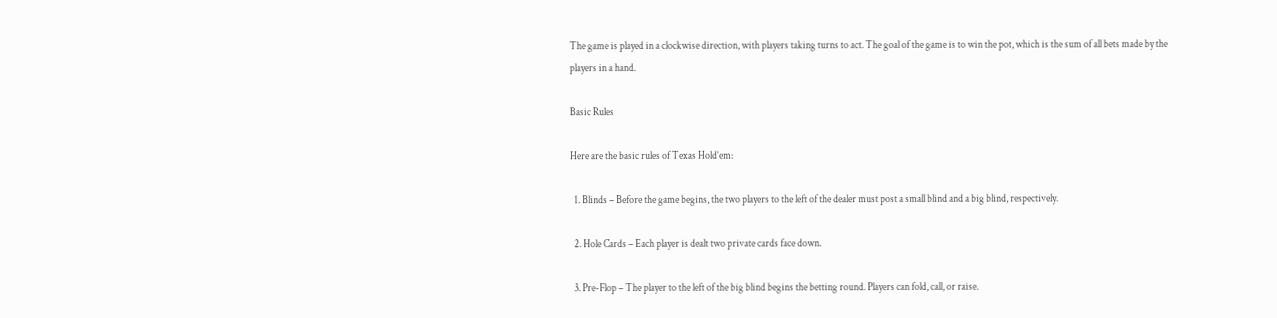The game is played in a clockwise direction, with players taking turns to act. The goal of the game is to win the pot, which is the sum of all bets made by the players in a hand.

Basic Rules

Here are the basic rules of Texas Hold’em:

  1. Blinds – Before the game begins, the two players to the left of the dealer must post a small blind and a big blind, respectively.

  2. Hole Cards – Each player is dealt two private cards face down.

  3. Pre-Flop – The player to the left of the big blind begins the betting round. Players can fold, call, or raise.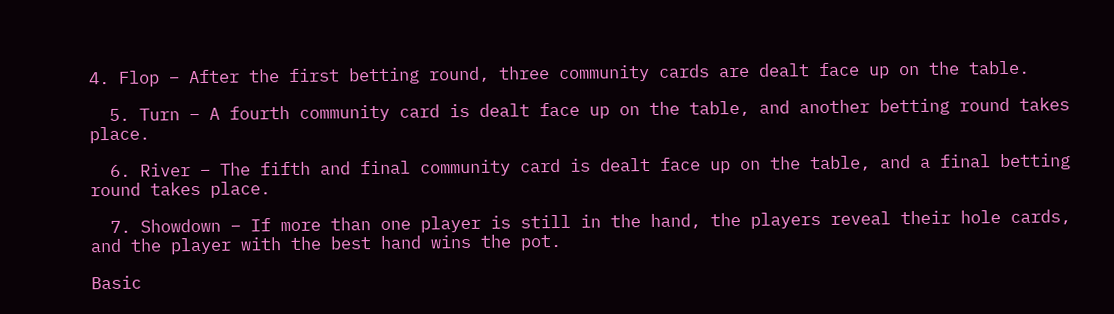4. Flop – After the first betting round, three community cards are dealt face up on the table.

  5. Turn – A fourth community card is dealt face up on the table, and another betting round takes place.

  6. River – The fifth and final community card is dealt face up on the table, and a final betting round takes place.

  7. Showdown – If more than one player is still in the hand, the players reveal their hole cards, and the player with the best hand wins the pot.

Basic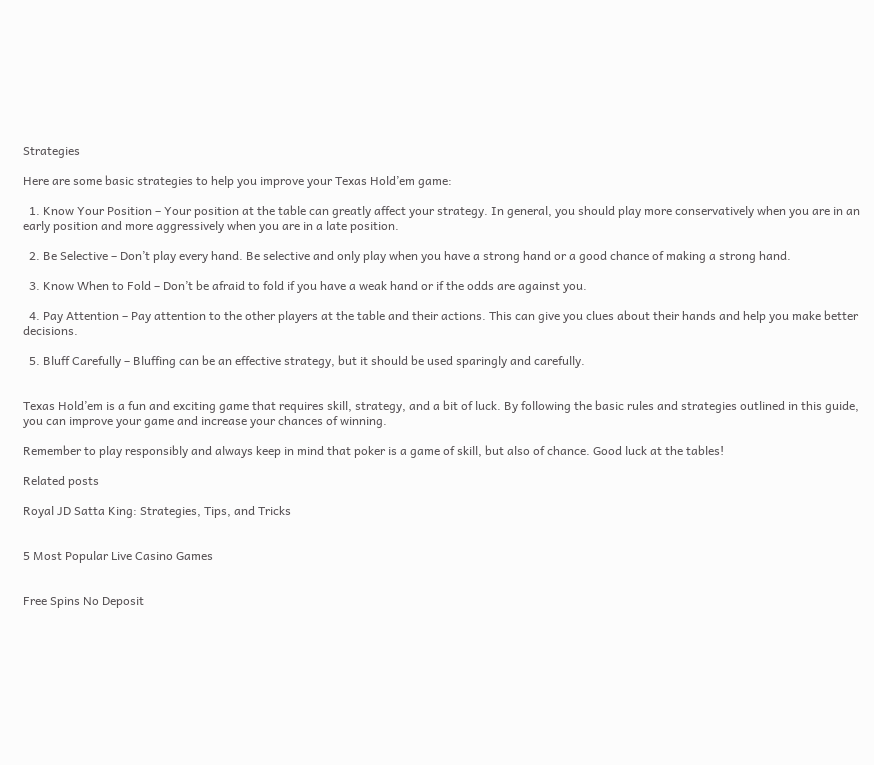Strategies

Here are some basic strategies to help you improve your Texas Hold’em game:

  1. Know Your Position – Your position at the table can greatly affect your strategy. In general, you should play more conservatively when you are in an early position and more aggressively when you are in a late position.

  2. Be Selective – Don’t play every hand. Be selective and only play when you have a strong hand or a good chance of making a strong hand.

  3. Know When to Fold – Don’t be afraid to fold if you have a weak hand or if the odds are against you.

  4. Pay Attention – Pay attention to the other players at the table and their actions. This can give you clues about their hands and help you make better decisions.

  5. Bluff Carefully – Bluffing can be an effective strategy, but it should be used sparingly and carefully.


Texas Hold’em is a fun and exciting game that requires skill, strategy, and a bit of luck. By following the basic rules and strategies outlined in this guide, you can improve your game and increase your chances of winning.

Remember to play responsibly and always keep in mind that poker is a game of skill, but also of chance. Good luck at the tables!

Related posts

Royal JD Satta King: Strategies, Tips, and Tricks


5 Most Popular Live Casino Games


Free Spins No Deposit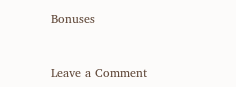Bonuses


Leave a Comment